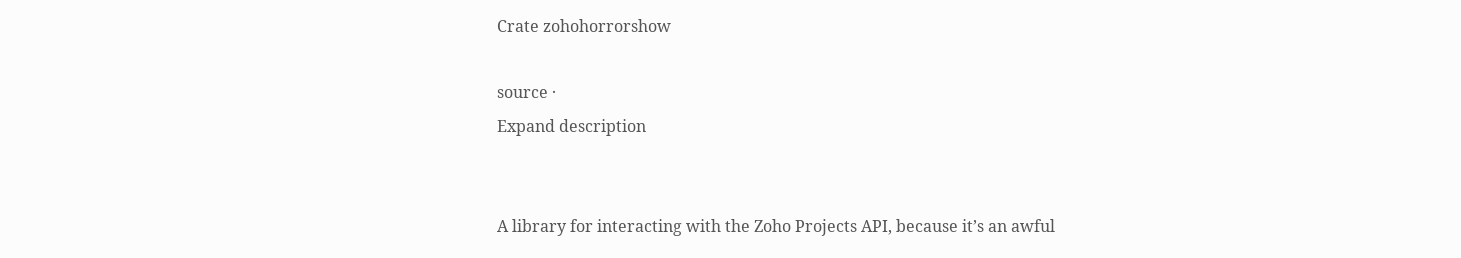Crate zohohorrorshow

source ·
Expand description


A library for interacting with the Zoho Projects API, because it’s an awful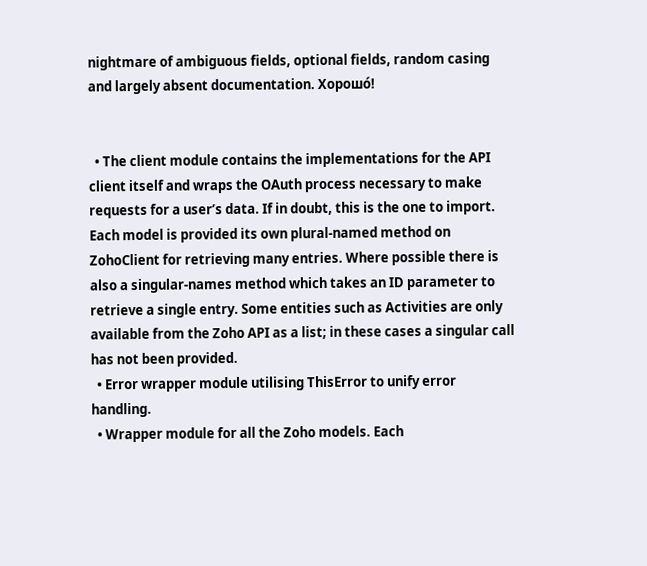nightmare of ambiguous fields, optional fields, random casing and largely absent documentation. Xорошо́!


  • The client module contains the implementations for the API client itself and wraps the OAuth process necessary to make requests for a user’s data. If in doubt, this is the one to import. Each model is provided its own plural-named method on ZohoClient for retrieving many entries. Where possible there is also a singular-names method which takes an ID parameter to retrieve a single entry. Some entities such as Activities are only available from the Zoho API as a list; in these cases a singular call has not been provided.
  • Error wrapper module utilising ThisError to unify error handling.
  • Wrapper module for all the Zoho models. Each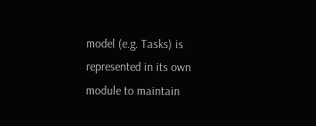model (e.g. Tasks) is represented in its own module to maintain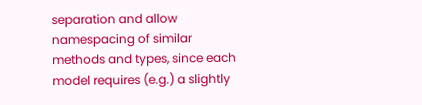separation and allow namespacing of similar methods and types, since each model requires (e.g.) a slightly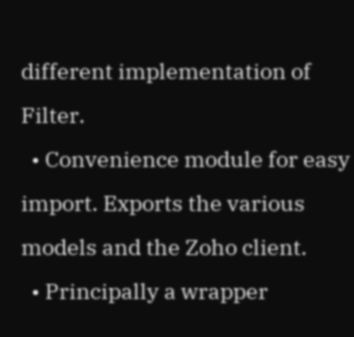different implementation of Filter.
  • Convenience module for easy import. Exports the various models and the Zoho client.
  • Principally a wrapper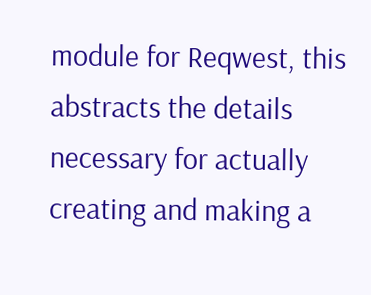module for Reqwest, this abstracts the details necessary for actually creating and making a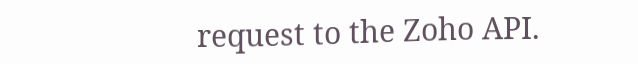request to the Zoho API.